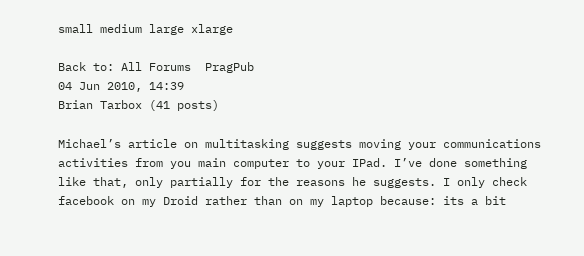small medium large xlarge

Back to: All Forums  PragPub
04 Jun 2010, 14:39
Brian Tarbox (41 posts)

Michael’s article on multitasking suggests moving your communications activities from you main computer to your IPad. I’ve done something like that, only partially for the reasons he suggests. I only check facebook on my Droid rather than on my laptop because: its a bit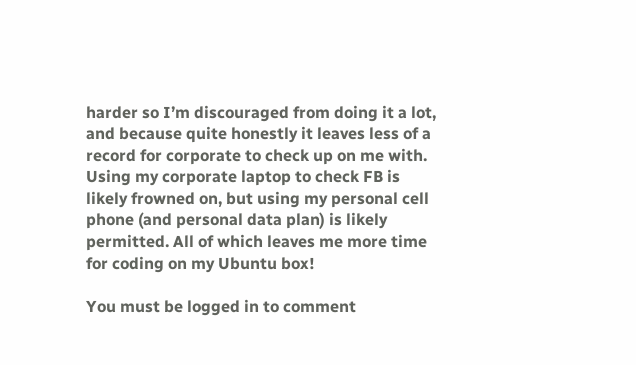harder so I’m discouraged from doing it a lot, and because quite honestly it leaves less of a record for corporate to check up on me with. Using my corporate laptop to check FB is likely frowned on, but using my personal cell phone (and personal data plan) is likely permitted. All of which leaves me more time for coding on my Ubuntu box!

You must be logged in to comment